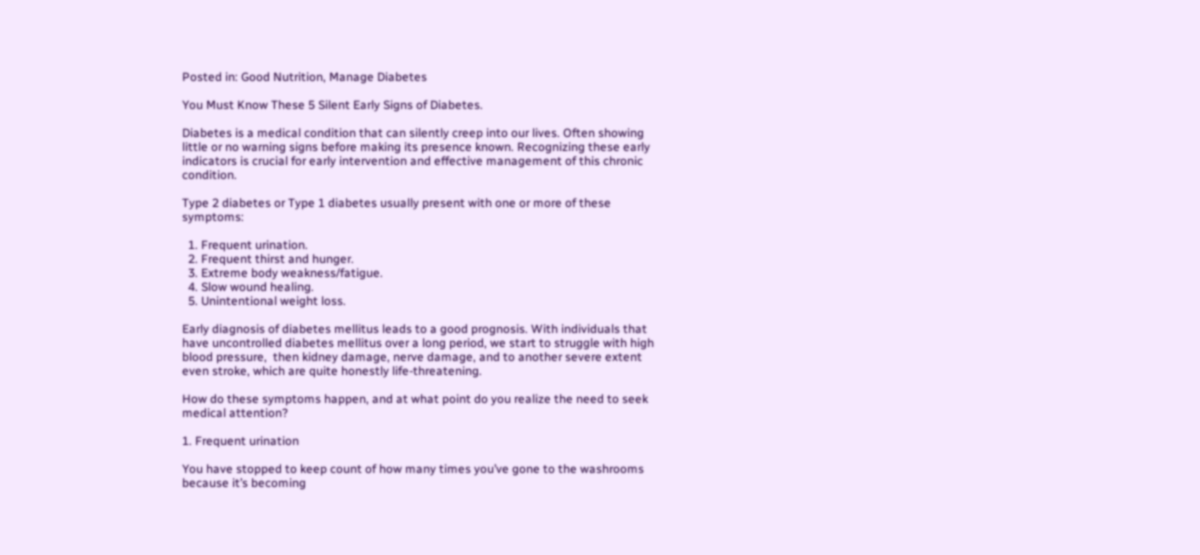Posted in: Good Nutrition, Manage Diabetes

You Must Know These 5 Silent Early Signs of Diabetes.

Diabetes is a medical condition that can silently creep into our lives. Often showing little or no warning signs before making its presence known. Recognizing these early indicators is crucial for early intervention and effective management of this chronic condition.

Type 2 diabetes or Type 1 diabetes usually present with one or more of these symptoms:

  1. Frequent urination.
  2. Frequent thirst and hunger.
  3. Extreme body weakness/fatigue.
  4. Slow wound healing.
  5. Unintentional weight loss.

Early diagnosis of diabetes mellitus leads to a good prognosis. With individuals that have uncontrolled diabetes mellitus over a long period, we start to struggle with high blood pressure,  then kidney damage, nerve damage, and to another severe extent even stroke, which are quite honestly life-threatening.

How do these symptoms happen, and at what point do you realize the need to seek medical attention?

1. Frequent urination

You have stopped to keep count of how many times you’ve gone to the washrooms because it’s becoming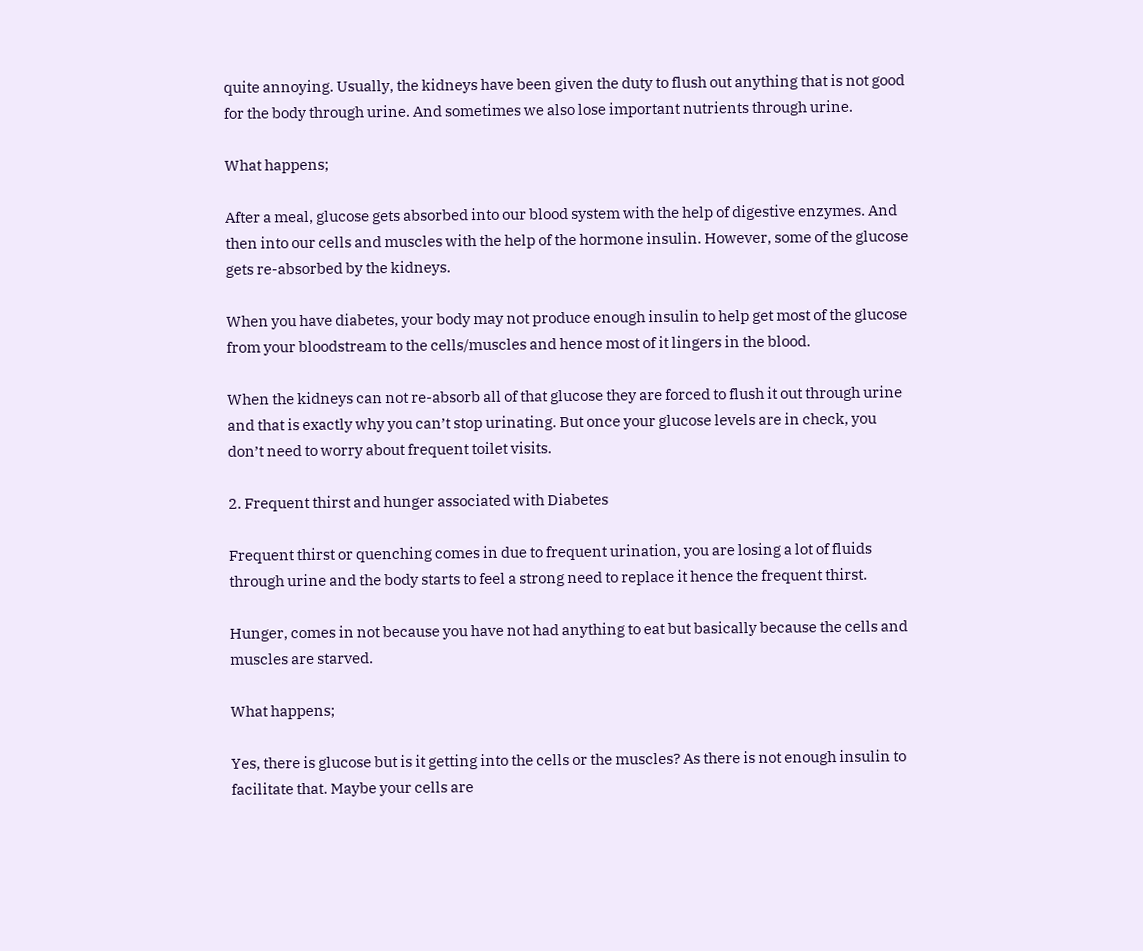quite annoying. Usually, the kidneys have been given the duty to flush out anything that is not good for the body through urine. And sometimes we also lose important nutrients through urine.

What happens;

After a meal, glucose gets absorbed into our blood system with the help of digestive enzymes. And then into our cells and muscles with the help of the hormone insulin. However, some of the glucose gets re-absorbed by the kidneys.

When you have diabetes, your body may not produce enough insulin to help get most of the glucose from your bloodstream to the cells/muscles and hence most of it lingers in the blood.

When the kidneys can not re-absorb all of that glucose they are forced to flush it out through urine and that is exactly why you can’t stop urinating. But once your glucose levels are in check, you don’t need to worry about frequent toilet visits.

2. Frequent thirst and hunger associated with Diabetes

Frequent thirst or quenching comes in due to frequent urination, you are losing a lot of fluids through urine and the body starts to feel a strong need to replace it hence the frequent thirst.

Hunger, comes in not because you have not had anything to eat but basically because the cells and muscles are starved.

What happens;

Yes, there is glucose but is it getting into the cells or the muscles? As there is not enough insulin to facilitate that. Maybe your cells are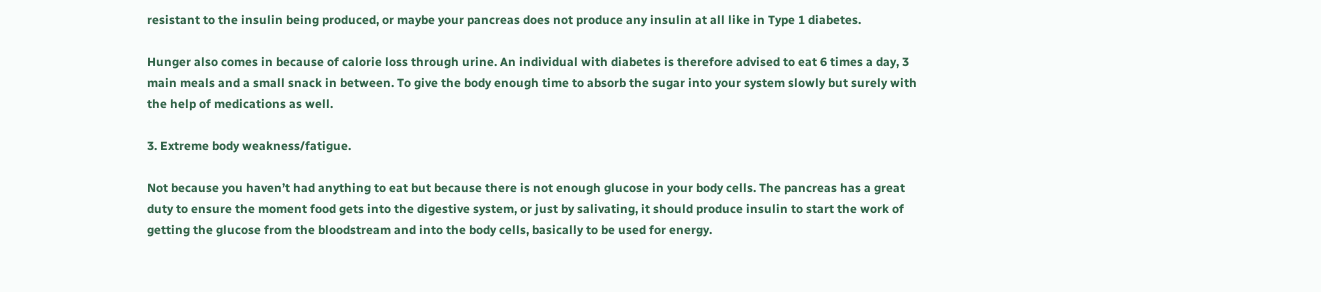resistant to the insulin being produced, or maybe your pancreas does not produce any insulin at all like in Type 1 diabetes.

Hunger also comes in because of calorie loss through urine. An individual with diabetes is therefore advised to eat 6 times a day, 3 main meals and a small snack in between. To give the body enough time to absorb the sugar into your system slowly but surely with the help of medications as well.

3. Extreme body weakness/fatigue.

Not because you haven’t had anything to eat but because there is not enough glucose in your body cells. The pancreas has a great duty to ensure the moment food gets into the digestive system, or just by salivating, it should produce insulin to start the work of getting the glucose from the bloodstream and into the body cells, basically to be used for energy.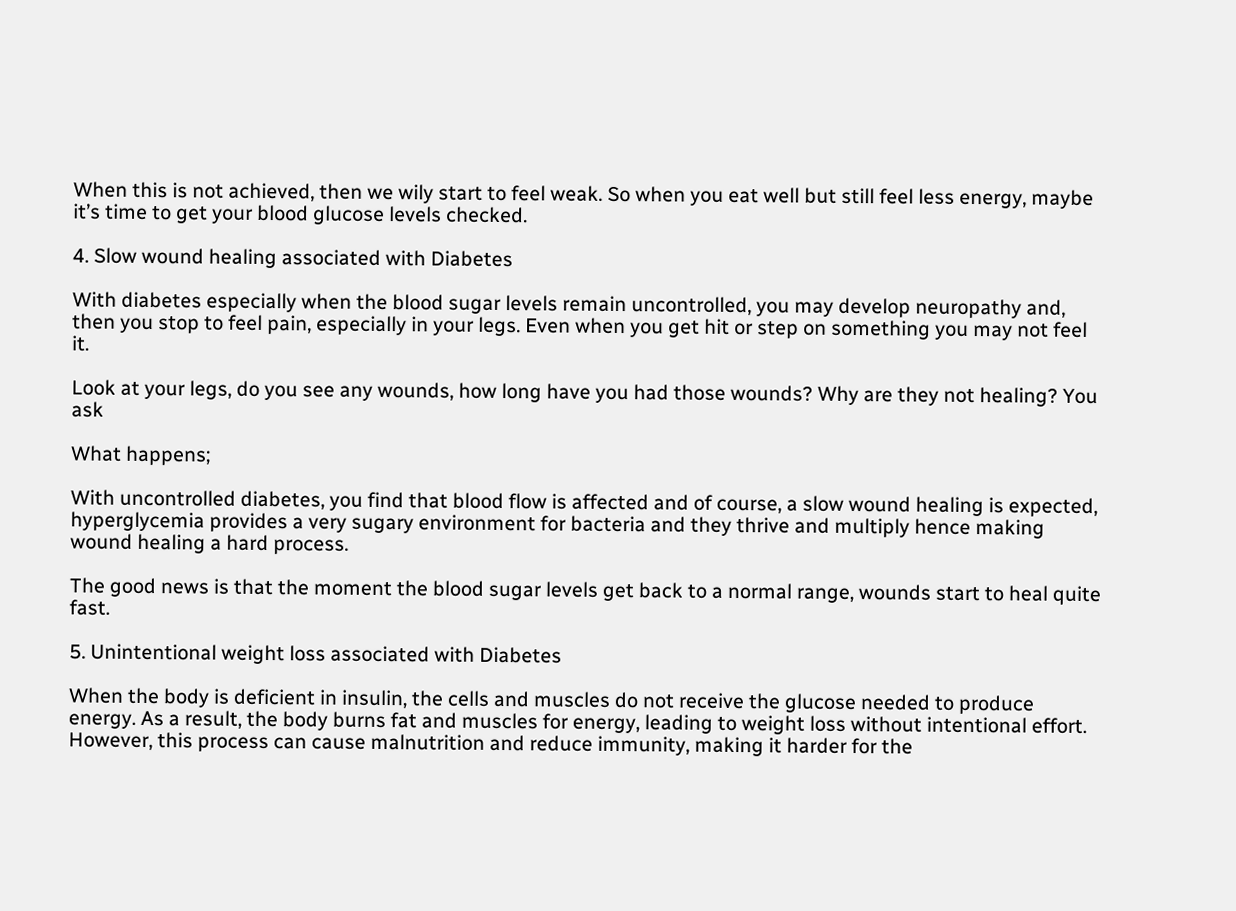When this is not achieved, then we wily start to feel weak. So when you eat well but still feel less energy, maybe it’s time to get your blood glucose levels checked.

4. Slow wound healing associated with Diabetes

With diabetes especially when the blood sugar levels remain uncontrolled, you may develop neuropathy and, then you stop to feel pain, especially in your legs. Even when you get hit or step on something you may not feel it.

Look at your legs, do you see any wounds, how long have you had those wounds? Why are they not healing? You ask

What happens;

With uncontrolled diabetes, you find that blood flow is affected and of course, a slow wound healing is expected, hyperglycemia provides a very sugary environment for bacteria and they thrive and multiply hence making wound healing a hard process.

The good news is that the moment the blood sugar levels get back to a normal range, wounds start to heal quite fast.

5. Unintentional weight loss associated with Diabetes

When the body is deficient in insulin, the cells and muscles do not receive the glucose needed to produce energy. As a result, the body burns fat and muscles for energy, leading to weight loss without intentional effort. However, this process can cause malnutrition and reduce immunity, making it harder for the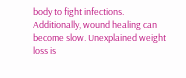body to fight infections. Additionally, wound healing can become slow. Unexplained weight loss is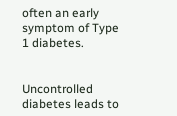often an early symptom of Type 1 diabetes.


Uncontrolled diabetes leads to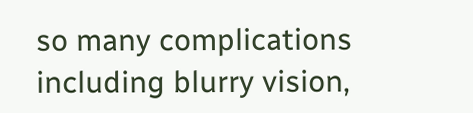so many complications including blurry vision,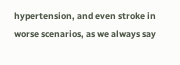hypertension, and even stroke in worse scenarios, as we always say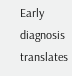Early diagnosis translates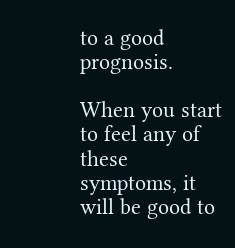to a good prognosis.

When you start to feel any of these symptoms, it will be good to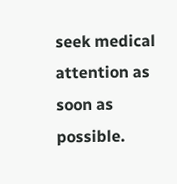seek medical attention as soon as possible.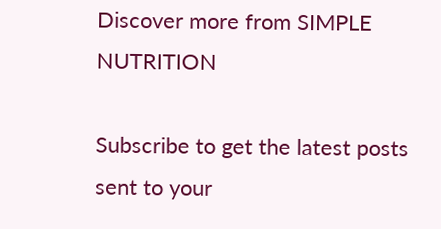Discover more from SIMPLE NUTRITION

Subscribe to get the latest posts sent to your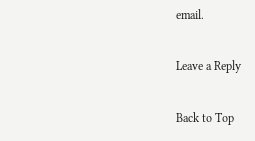email.

Leave a Reply

Back to Top